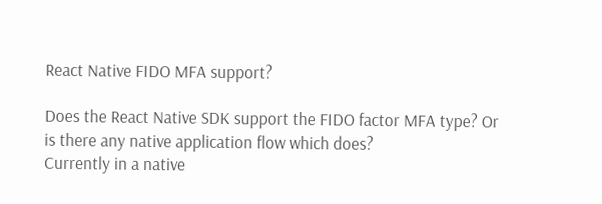React Native FIDO MFA support?

Does the React Native SDK support the FIDO factor MFA type? Or is there any native application flow which does?
Currently in a native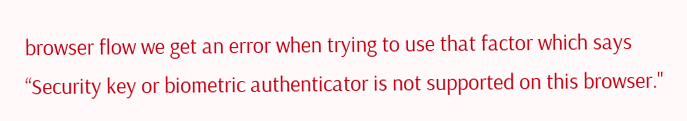browser flow we get an error when trying to use that factor which says “Security key or biometric authenticator is not supported on this browser."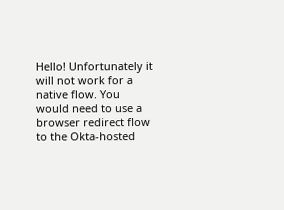Hello! Unfortunately it will not work for a native flow. You would need to use a browser redirect flow to the Okta-hosted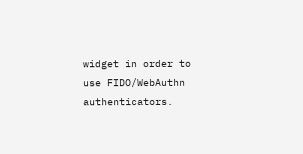widget in order to use FIDO/WebAuthn authenticators.